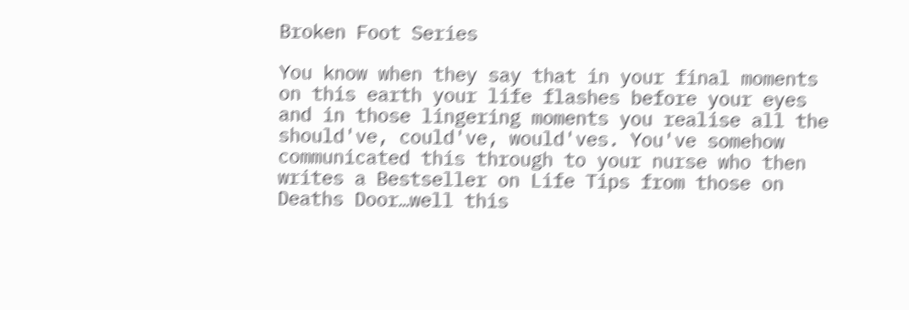Broken Foot Series

You know when they say that in your final moments on this earth your life flashes before your eyes and in those lingering moments you realise all the should've, could've, would'ves. You've somehow communicated this through to your nurse who then writes a Bestseller on Life Tips from those on Deaths Door…well this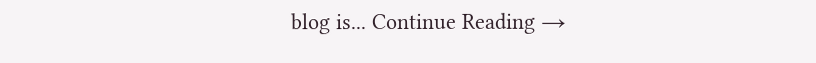blog is... Continue Reading →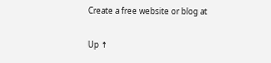Create a free website or blog at

Up ↑